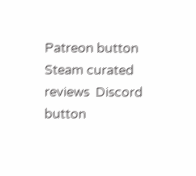Patreon button  Steam curated reviews  Discord button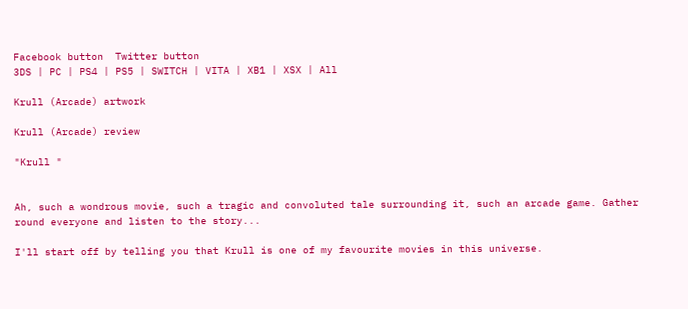Facebook button  Twitter button
3DS | PC | PS4 | PS5 | SWITCH | VITA | XB1 | XSX | All

Krull (Arcade) artwork

Krull (Arcade) review

"Krull "


Ah, such a wondrous movie, such a tragic and convoluted tale surrounding it, such an arcade game. Gather round everyone and listen to the story...

I'll start off by telling you that Krull is one of my favourite movies in this universe.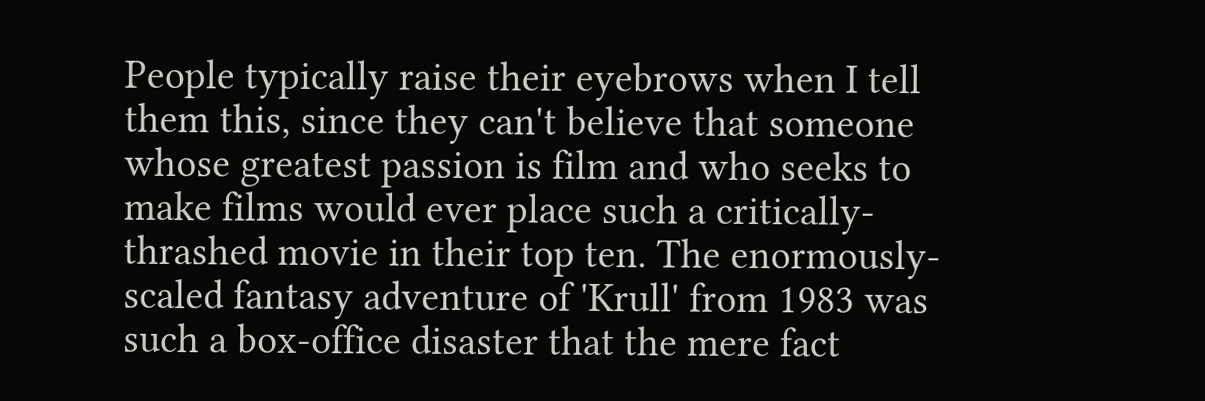People typically raise their eyebrows when I tell them this, since they can't believe that someone whose greatest passion is film and who seeks to make films would ever place such a critically-thrashed movie in their top ten. The enormously-scaled fantasy adventure of 'Krull' from 1983 was such a box-office disaster that the mere fact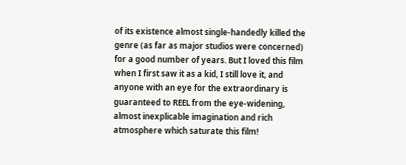of its existence almost single-handedly killed the genre (as far as major studios were concerned) for a good number of years. But I loved this film when I first saw it as a kid, I still love it, and anyone with an eye for the extraordinary is guaranteed to REEL from the eye-widening, almost inexplicable imagination and rich atmosphere which saturate this film!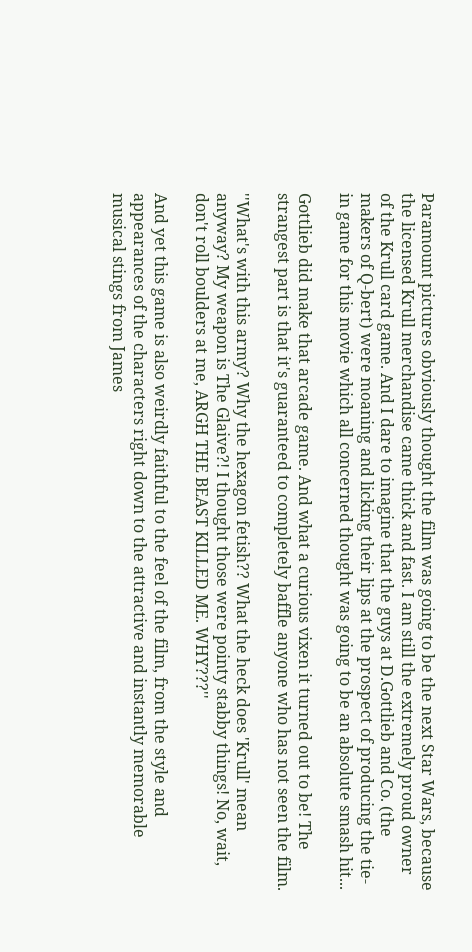Paramount pictures obviously thought the film was going to be the next Star Wars, because the licensed Krull merchandise came thick and fast. I am still the extremely proud owner of the Krull card game. And I dare to imagine that the guys at D.Gottlieb and Co. (the makers of Q-bert) were moaning and licking their lips at the prospect of producing the tie-in game for this movie which all concerned thought was going to be an absolute smash hit...

Gottlieb did make that arcade game. And what a curious vixen it turned out to be! The strangest part is that it's guaranteed to completely baffle anyone who has not seen the film.

''What's with this army? Why the hexagon fetish?? What the heck does 'Krull' mean anyway? My weapon is The Glaive?! I thought those were pointy stabby things! No, wait, don't roll boulders at me, ARGH THE BEAST KILLED ME. WHY???''

And yet this game is also weirdly faithful to the feel of the film, from the style and appearances of the characters right down to the attractive and instantly memorable musical stings from James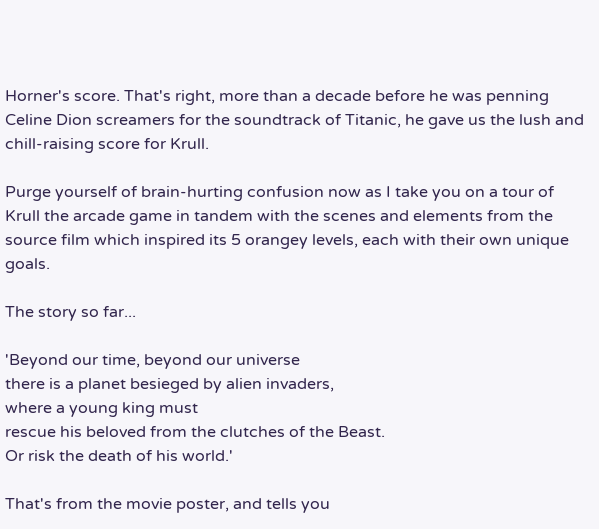Horner's score. That's right, more than a decade before he was penning Celine Dion screamers for the soundtrack of Titanic, he gave us the lush and chill-raising score for Krull.

Purge yourself of brain-hurting confusion now as I take you on a tour of Krull the arcade game in tandem with the scenes and elements from the source film which inspired its 5 orangey levels, each with their own unique goals.

The story so far...

'Beyond our time, beyond our universe
there is a planet besieged by alien invaders,
where a young king must
rescue his beloved from the clutches of the Beast.
Or risk the death of his world.'

That's from the movie poster, and tells you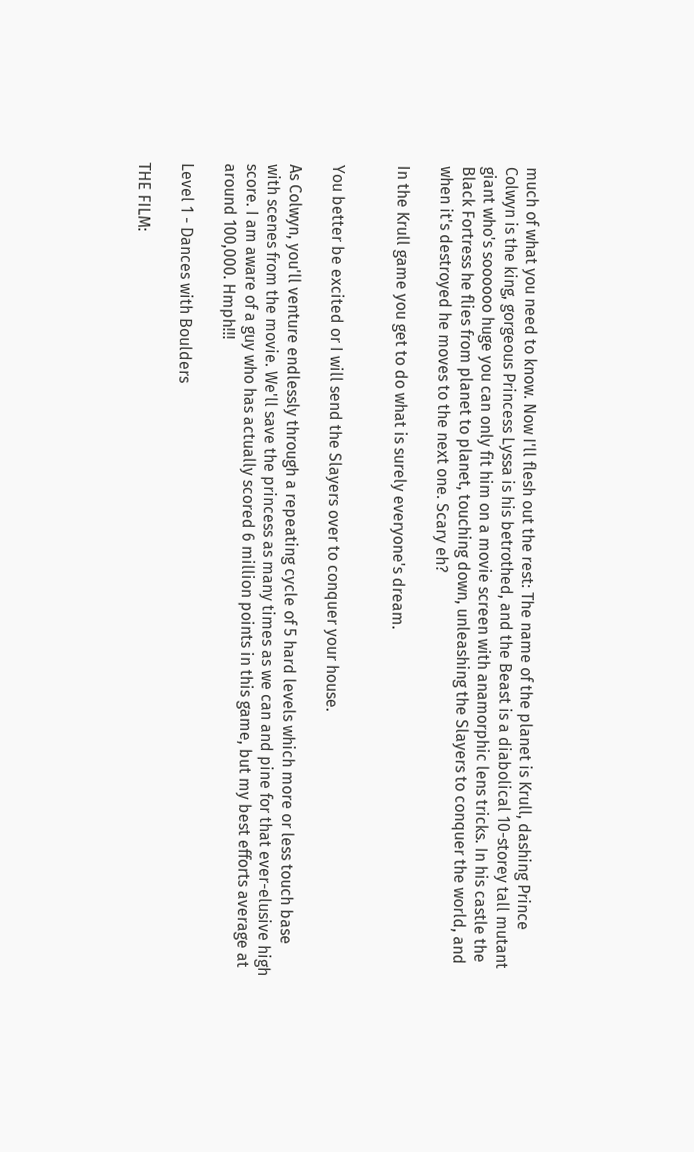much of what you need to know. Now I'll flesh out the rest: The name of the planet is Krull, dashing Prince Colwyn is the king, gorgeous Princess Lyssa is his betrothed, and the Beast is a diabolical 10-storey tall mutant giant who's soooooo huge you can only fit him on a movie screen with anamorphic lens tricks. In his castle the Black Fortress he flies from planet to planet, touching down, unleashing the Slayers to conquer the world, and when it's destroyed he moves to the next one. Scary eh?

In the Krull game you get to do what is surely everyone's dream.


You better be excited or I will send the Slayers over to conquer your house.

As Colwyn, you'll venture endlessly through a repeating cycle of 5 hard levels which more or less touch base with scenes from the movie. We'll save the princess as many times as we can and pine for that ever-elusive high score. I am aware of a guy who has actually scored 6 million points in this game, but my best efforts average at around 100,000. Hmph!!!

Level 1 - Dances with Boulders

THE FILM: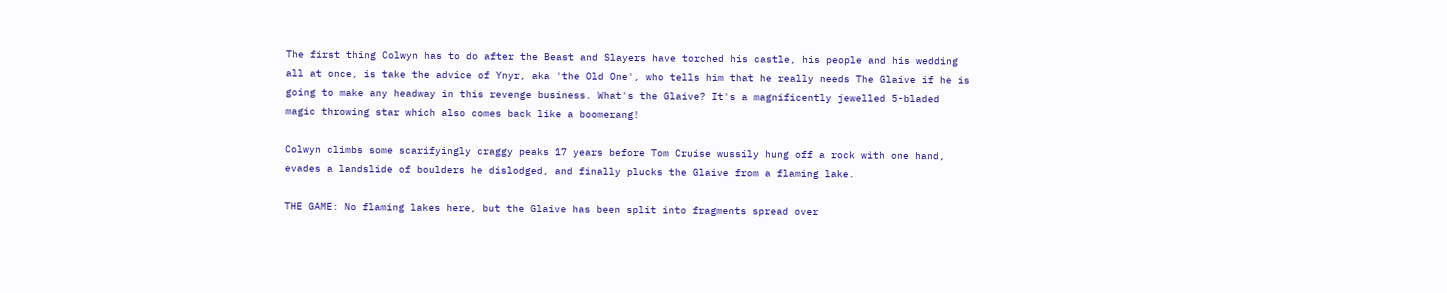The first thing Colwyn has to do after the Beast and Slayers have torched his castle, his people and his wedding all at once, is take the advice of Ynyr, aka 'the Old One', who tells him that he really needs The Glaive if he is going to make any headway in this revenge business. What's the Glaive? It's a magnificently jewelled 5-bladed magic throwing star which also comes back like a boomerang!

Colwyn climbs some scarifyingly craggy peaks 17 years before Tom Cruise wussily hung off a rock with one hand, evades a landslide of boulders he dislodged, and finally plucks the Glaive from a flaming lake.

THE GAME: No flaming lakes here, but the Glaive has been split into fragments spread over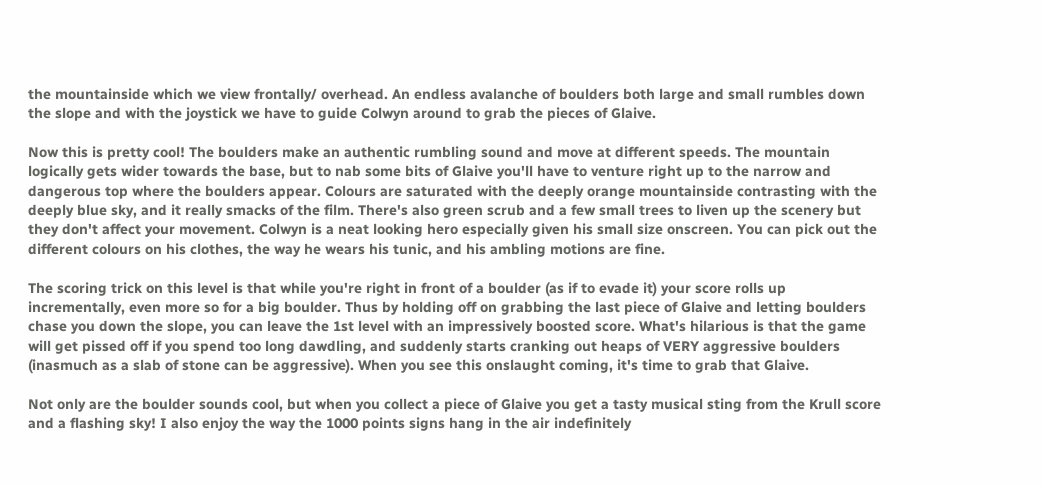the mountainside which we view frontally/ overhead. An endless avalanche of boulders both large and small rumbles down the slope and with the joystick we have to guide Colwyn around to grab the pieces of Glaive.

Now this is pretty cool! The boulders make an authentic rumbling sound and move at different speeds. The mountain logically gets wider towards the base, but to nab some bits of Glaive you'll have to venture right up to the narrow and dangerous top where the boulders appear. Colours are saturated with the deeply orange mountainside contrasting with the deeply blue sky, and it really smacks of the film. There's also green scrub and a few small trees to liven up the scenery but they don't affect your movement. Colwyn is a neat looking hero especially given his small size onscreen. You can pick out the different colours on his clothes, the way he wears his tunic, and his ambling motions are fine.

The scoring trick on this level is that while you're right in front of a boulder (as if to evade it) your score rolls up incrementally, even more so for a big boulder. Thus by holding off on grabbing the last piece of Glaive and letting boulders chase you down the slope, you can leave the 1st level with an impressively boosted score. What's hilarious is that the game will get pissed off if you spend too long dawdling, and suddenly starts cranking out heaps of VERY aggressive boulders (inasmuch as a slab of stone can be aggressive). When you see this onslaught coming, it's time to grab that Glaive.

Not only are the boulder sounds cool, but when you collect a piece of Glaive you get a tasty musical sting from the Krull score and a flashing sky! I also enjoy the way the 1000 points signs hang in the air indefinitely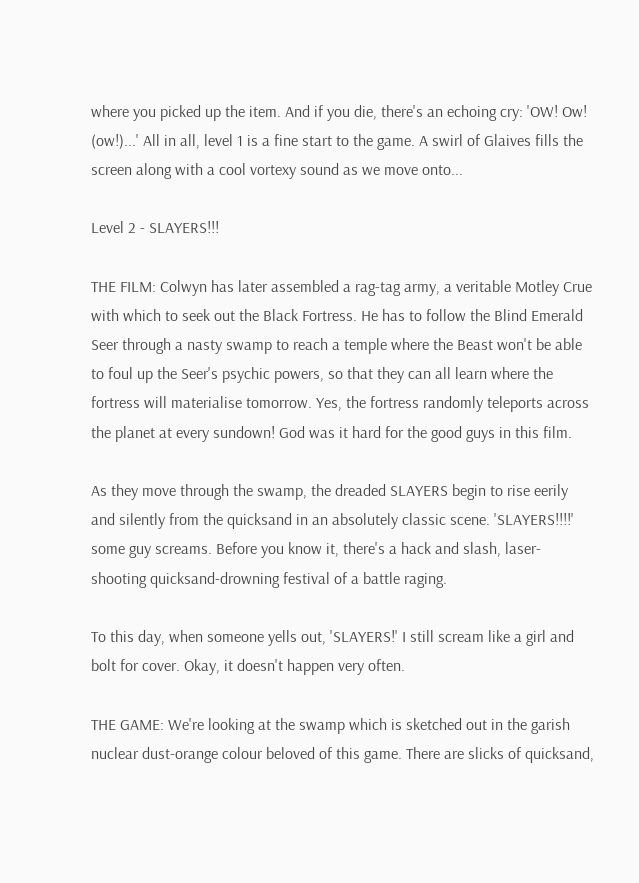where you picked up the item. And if you die, there's an echoing cry: 'OW! Ow! (ow!)...' All in all, level 1 is a fine start to the game. A swirl of Glaives fills the screen along with a cool vortexy sound as we move onto...

Level 2 - SLAYERS!!!

THE FILM: Colwyn has later assembled a rag-tag army, a veritable Motley Crue with which to seek out the Black Fortress. He has to follow the Blind Emerald Seer through a nasty swamp to reach a temple where the Beast won't be able to foul up the Seer's psychic powers, so that they can all learn where the fortress will materialise tomorrow. Yes, the fortress randomly teleports across the planet at every sundown! God was it hard for the good guys in this film.

As they move through the swamp, the dreaded SLAYERS begin to rise eerily and silently from the quicksand in an absolutely classic scene. 'SLAYERS!!!!' some guy screams. Before you know it, there's a hack and slash, laser-shooting quicksand-drowning festival of a battle raging.

To this day, when someone yells out, 'SLAYERS!' I still scream like a girl and bolt for cover. Okay, it doesn't happen very often.

THE GAME: We're looking at the swamp which is sketched out in the garish nuclear dust-orange colour beloved of this game. There are slicks of quicksand,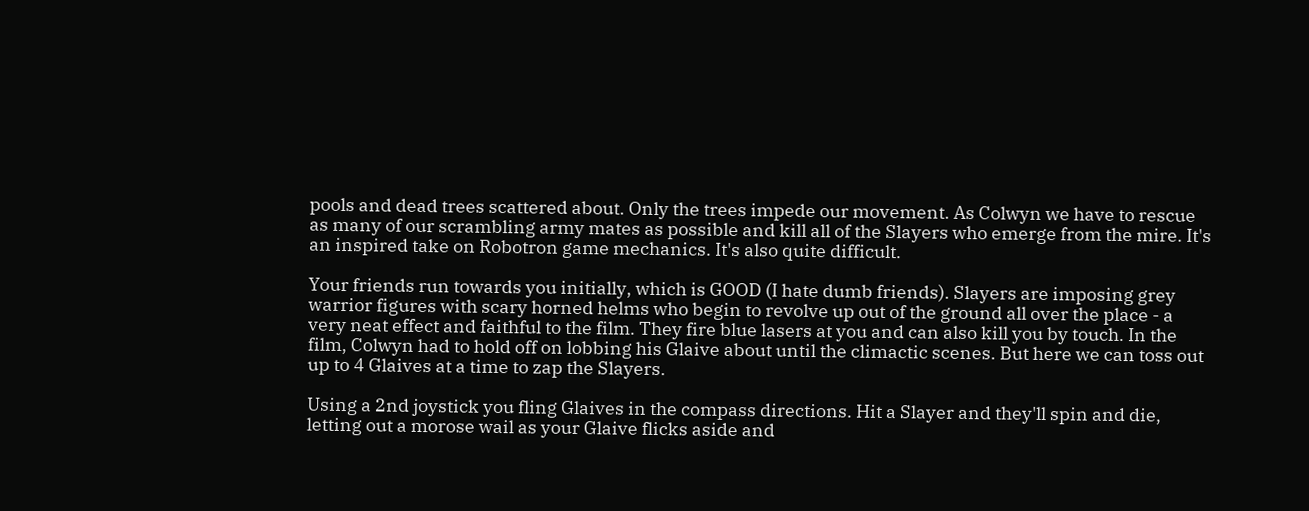pools and dead trees scattered about. Only the trees impede our movement. As Colwyn we have to rescue as many of our scrambling army mates as possible and kill all of the Slayers who emerge from the mire. It's an inspired take on Robotron game mechanics. It's also quite difficult.

Your friends run towards you initially, which is GOOD (I hate dumb friends). Slayers are imposing grey warrior figures with scary horned helms who begin to revolve up out of the ground all over the place - a very neat effect and faithful to the film. They fire blue lasers at you and can also kill you by touch. In the film, Colwyn had to hold off on lobbing his Glaive about until the climactic scenes. But here we can toss out up to 4 Glaives at a time to zap the Slayers.

Using a 2nd joystick you fling Glaives in the compass directions. Hit a Slayer and they'll spin and die, letting out a morose wail as your Glaive flicks aside and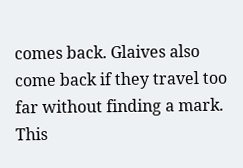comes back. Glaives also come back if they travel too far without finding a mark. This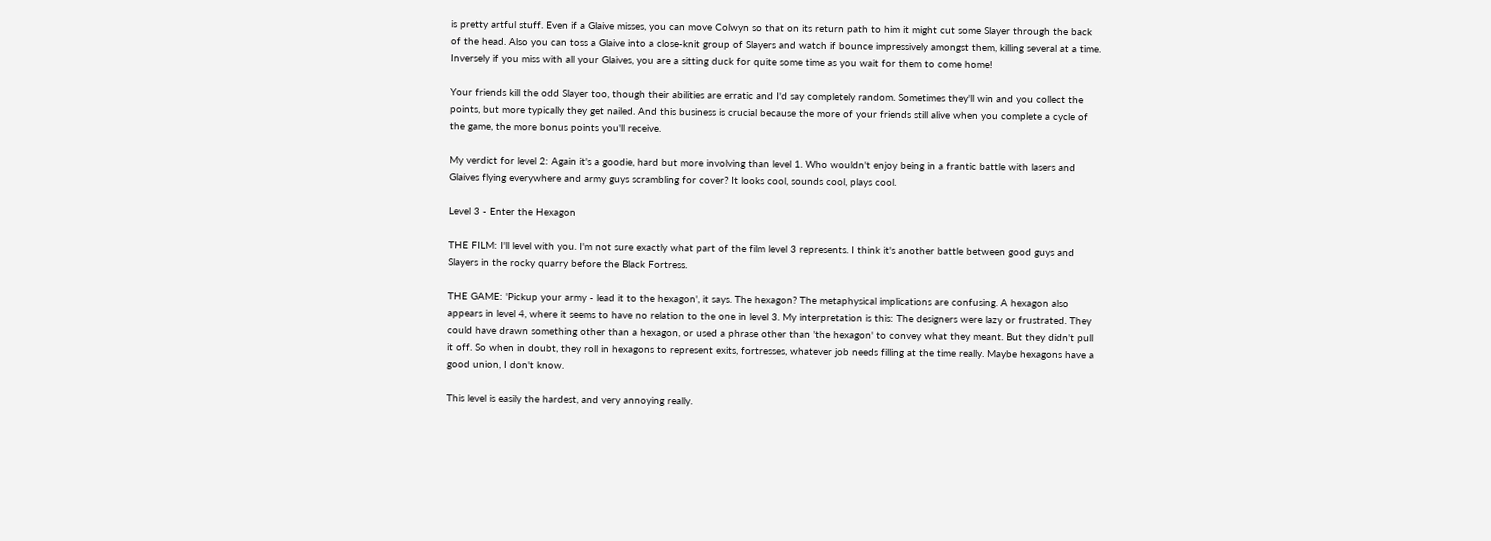is pretty artful stuff. Even if a Glaive misses, you can move Colwyn so that on its return path to him it might cut some Slayer through the back of the head. Also you can toss a Glaive into a close-knit group of Slayers and watch if bounce impressively amongst them, killing several at a time. Inversely if you miss with all your Glaives, you are a sitting duck for quite some time as you wait for them to come home!

Your friends kill the odd Slayer too, though their abilities are erratic and I'd say completely random. Sometimes they'll win and you collect the points, but more typically they get nailed. And this business is crucial because the more of your friends still alive when you complete a cycle of the game, the more bonus points you'll receive.

My verdict for level 2: Again it's a goodie, hard but more involving than level 1. Who wouldn't enjoy being in a frantic battle with lasers and Glaives flying everywhere and army guys scrambling for cover? It looks cool, sounds cool, plays cool.

Level 3 - Enter the Hexagon

THE FILM: I'll level with you. I'm not sure exactly what part of the film level 3 represents. I think it's another battle between good guys and Slayers in the rocky quarry before the Black Fortress.

THE GAME: 'Pickup your army - lead it to the hexagon', it says. The hexagon? The metaphysical implications are confusing. A hexagon also appears in level 4, where it seems to have no relation to the one in level 3. My interpretation is this: The designers were lazy or frustrated. They could have drawn something other than a hexagon, or used a phrase other than 'the hexagon' to convey what they meant. But they didn't pull it off. So when in doubt, they roll in hexagons to represent exits, fortresses, whatever job needs filling at the time really. Maybe hexagons have a good union, I don't know.

This level is easily the hardest, and very annoying really.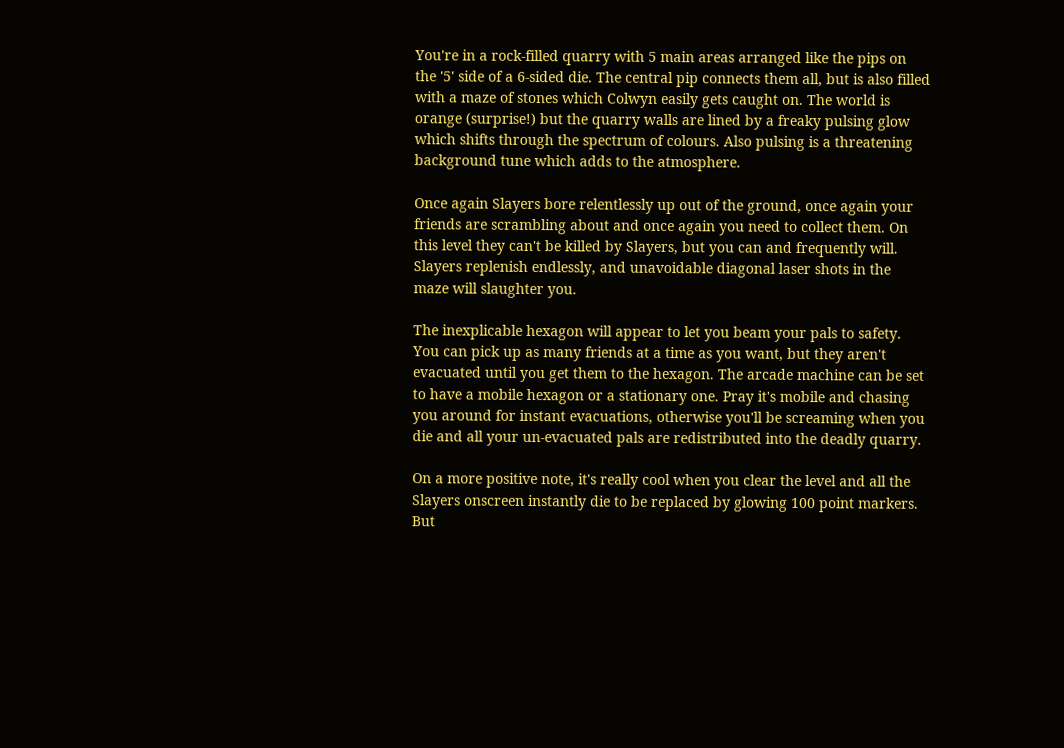You're in a rock-filled quarry with 5 main areas arranged like the pips on the '5' side of a 6-sided die. The central pip connects them all, but is also filled with a maze of stones which Colwyn easily gets caught on. The world is orange (surprise!) but the quarry walls are lined by a freaky pulsing glow which shifts through the spectrum of colours. Also pulsing is a threatening background tune which adds to the atmosphere.

Once again Slayers bore relentlessly up out of the ground, once again your friends are scrambling about and once again you need to collect them. On this level they can't be killed by Slayers, but you can and frequently will. Slayers replenish endlessly, and unavoidable diagonal laser shots in the maze will slaughter you.

The inexplicable hexagon will appear to let you beam your pals to safety. You can pick up as many friends at a time as you want, but they aren't evacuated until you get them to the hexagon. The arcade machine can be set to have a mobile hexagon or a stationary one. Pray it's mobile and chasing you around for instant evacuations, otherwise you'll be screaming when you die and all your un-evacuated pals are redistributed into the deadly quarry.

On a more positive note, it's really cool when you clear the level and all the Slayers onscreen instantly die to be replaced by glowing 100 point markers. But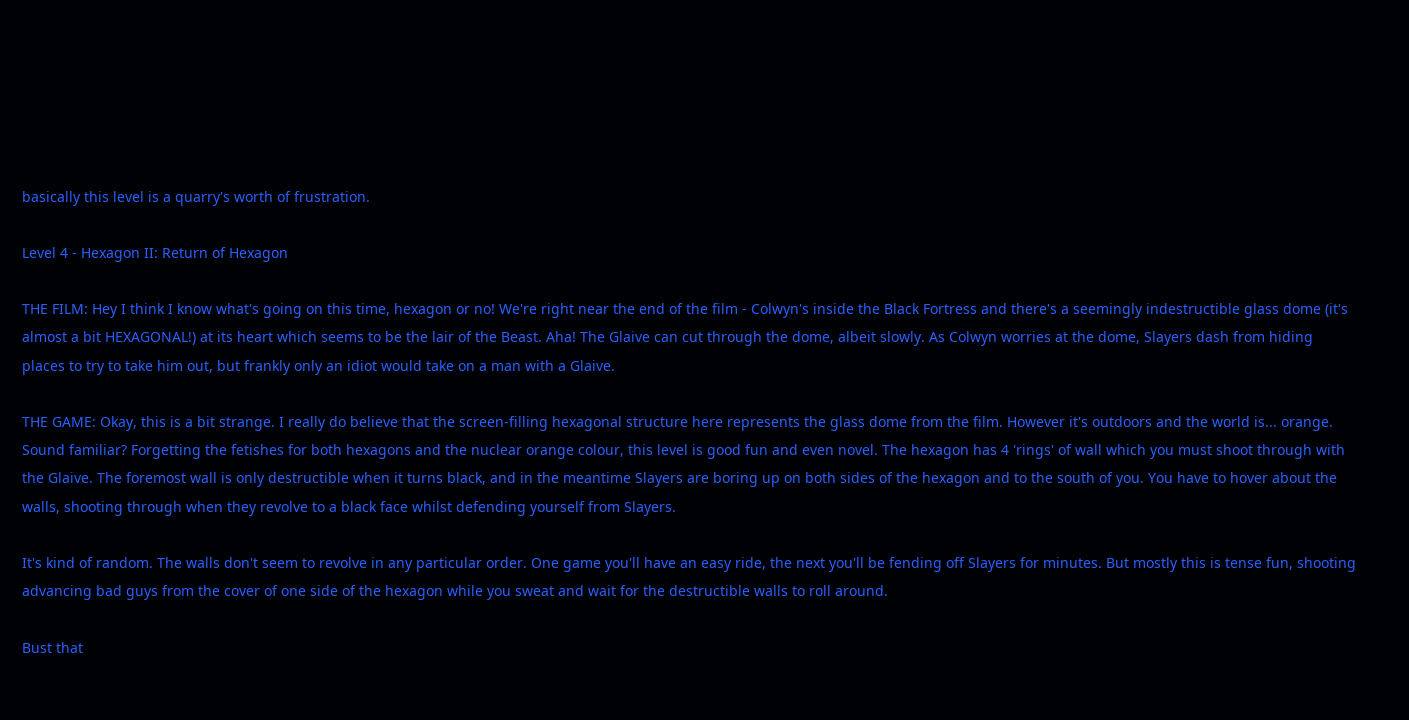basically this level is a quarry's worth of frustration.

Level 4 - Hexagon II: Return of Hexagon

THE FILM: Hey I think I know what's going on this time, hexagon or no! We're right near the end of the film - Colwyn's inside the Black Fortress and there's a seemingly indestructible glass dome (it's almost a bit HEXAGONAL!) at its heart which seems to be the lair of the Beast. Aha! The Glaive can cut through the dome, albeit slowly. As Colwyn worries at the dome, Slayers dash from hiding places to try to take him out, but frankly only an idiot would take on a man with a Glaive.

THE GAME: Okay, this is a bit strange. I really do believe that the screen-filling hexagonal structure here represents the glass dome from the film. However it's outdoors and the world is... orange. Sound familiar? Forgetting the fetishes for both hexagons and the nuclear orange colour, this level is good fun and even novel. The hexagon has 4 'rings' of wall which you must shoot through with the Glaive. The foremost wall is only destructible when it turns black, and in the meantime Slayers are boring up on both sides of the hexagon and to the south of you. You have to hover about the walls, shooting through when they revolve to a black face whilst defending yourself from Slayers.

It's kind of random. The walls don't seem to revolve in any particular order. One game you'll have an easy ride, the next you'll be fending off Slayers for minutes. But mostly this is tense fun, shooting advancing bad guys from the cover of one side of the hexagon while you sweat and wait for the destructible walls to roll around.

Bust that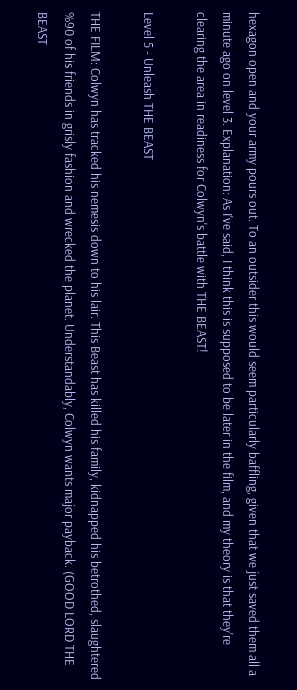hexagon open and your army pours out. To an outsider this would seem particularly baffling, given that we just saved them all a minute ago on level 3. Explanation: As I've said, I think this is supposed to be later in the film, and my theory is that they're clearing the area in readiness for Colwyn's battle with THE BEAST!

Level 5 - Unleash THE BEAST

THE FILM: Colwyn has tracked his nemesis down to his lair. This Beast has killed his family, kidnapped his betrothed, slaughtered %90 of his friends in grisly fashion and wrecked the planet. Understandably, Colwyn wants major payback. (GOOD LORD THE BEAST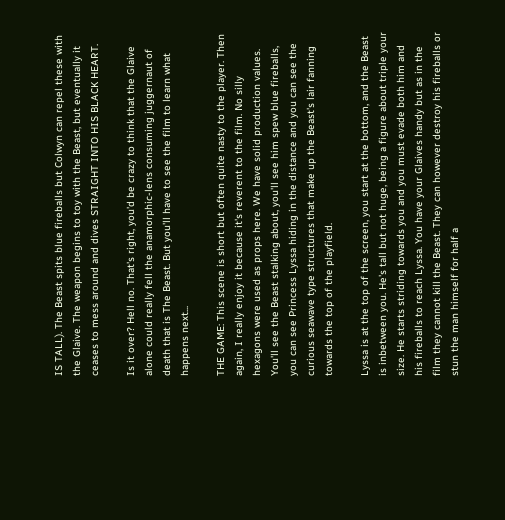IS TALL). The Beast spits blue fireballs but Colwyn can repel these with the Glaive. The weapon begins to toy with the Beast, but eventually it ceases to mess around and dives STRAIGHT INTO HIS BLACK HEART.

Is it over? Hell no. That's right, you'd be crazy to think that the Glaive alone could really fell the anamorphic-lens consuming juggernaut of death that is The Beast. But you'll have to see the film to learn what happens next...

THE GAME: This scene is short but often quite nasty to the player. Then again, I really enjoy it because it's reverent to the film. No silly hexagons were used as props here. We have solid production values. You'll see the Beast stalking about, you'll see him spew blue fireballs, you can see Princess Lyssa hiding in the distance and you can see the curious seawave type structures that make up the Beast's lair fanning towards the top of the playfield.

Lyssa is at the top of the screen, you start at the bottom, and the Beast is inbetween you. He's tall but not huge, being a figure about triple your size. He starts striding towards you and you must evade both him and his fireballs to reach Lyssa. You have your Glaives handy but as in the film they cannot kill the Beast. They can however destroy his fireballs or stun the man himself for half a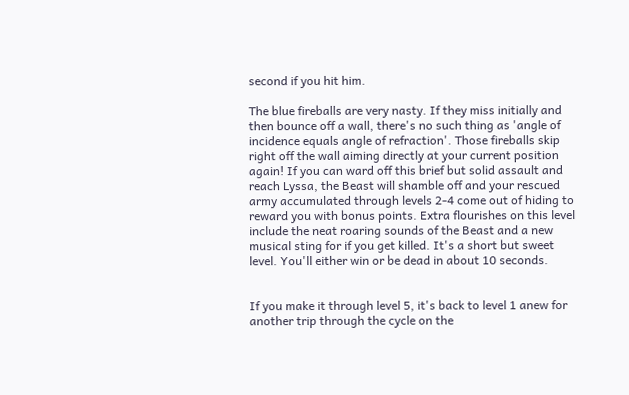second if you hit him.

The blue fireballs are very nasty. If they miss initially and then bounce off a wall, there's no such thing as 'angle of incidence equals angle of refraction'. Those fireballs skip right off the wall aiming directly at your current position again! If you can ward off this brief but solid assault and reach Lyssa, the Beast will shamble off and your rescued army accumulated through levels 2-4 come out of hiding to reward you with bonus points. Extra flourishes on this level include the neat roaring sounds of the Beast and a new musical sting for if you get killed. It's a short but sweet level. You'll either win or be dead in about 10 seconds.


If you make it through level 5, it's back to level 1 anew for another trip through the cycle on the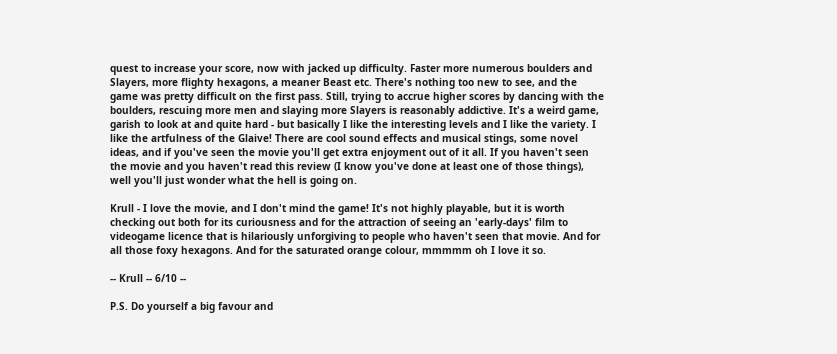quest to increase your score, now with jacked up difficulty. Faster more numerous boulders and Slayers, more flighty hexagons, a meaner Beast etc. There's nothing too new to see, and the game was pretty difficult on the first pass. Still, trying to accrue higher scores by dancing with the boulders, rescuing more men and slaying more Slayers is reasonably addictive. It's a weird game, garish to look at and quite hard - but basically I like the interesting levels and I like the variety. I like the artfulness of the Glaive! There are cool sound effects and musical stings, some novel ideas, and if you've seen the movie you'll get extra enjoyment out of it all. If you haven't seen the movie and you haven't read this review (I know you've done at least one of those things), well you'll just wonder what the hell is going on.

Krull - I love the movie, and I don't mind the game! It's not highly playable, but it is worth checking out both for its curiousness and for the attraction of seeing an 'early-days' film to videogame licence that is hilariously unforgiving to people who haven't seen that movie. And for all those foxy hexagons. And for the saturated orange colour, mmmmm oh I love it so.

-- Krull -- 6/10 --

P.S. Do yourself a big favour and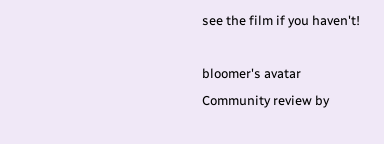see the film if you haven't!

bloomer's avatar
Community review by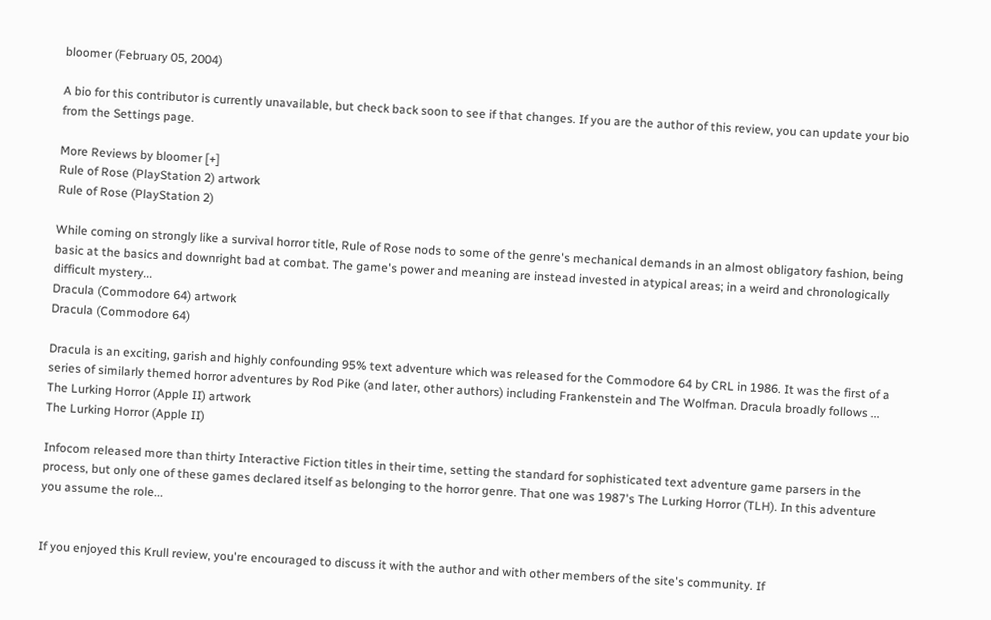bloomer (February 05, 2004)

A bio for this contributor is currently unavailable, but check back soon to see if that changes. If you are the author of this review, you can update your bio from the Settings page.

More Reviews by bloomer [+]
Rule of Rose (PlayStation 2) artwork
Rule of Rose (PlayStation 2)

While coming on strongly like a survival horror title, Rule of Rose nods to some of the genre's mechanical demands in an almost obligatory fashion, being basic at the basics and downright bad at combat. The game's power and meaning are instead invested in atypical areas; in a weird and chronologically difficult mystery...
Dracula (Commodore 64) artwork
Dracula (Commodore 64)

Dracula is an exciting, garish and highly confounding 95% text adventure which was released for the Commodore 64 by CRL in 1986. It was the first of a series of similarly themed horror adventures by Rod Pike (and later, other authors) including Frankenstein and The Wolfman. Dracula broadly follows ...
The Lurking Horror (Apple II) artwork
The Lurking Horror (Apple II)

Infocom released more than thirty Interactive Fiction titles in their time, setting the standard for sophisticated text adventure game parsers in the process, but only one of these games declared itself as belonging to the horror genre. That one was 1987's The Lurking Horror (TLH). In this adventure you assume the role...


If you enjoyed this Krull review, you're encouraged to discuss it with the author and with other members of the site's community. If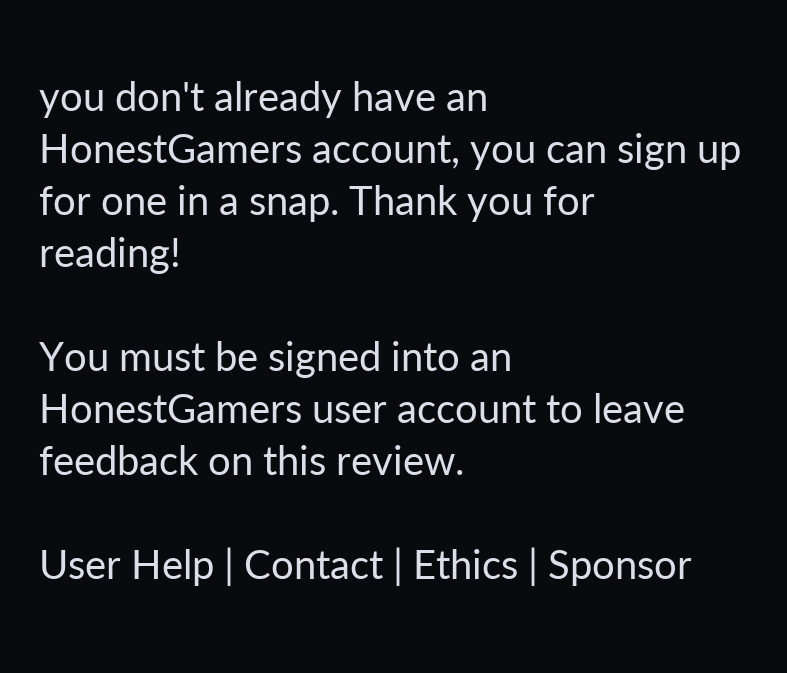you don't already have an HonestGamers account, you can sign up for one in a snap. Thank you for reading!

You must be signed into an HonestGamers user account to leave feedback on this review.

User Help | Contact | Ethics | Sponsor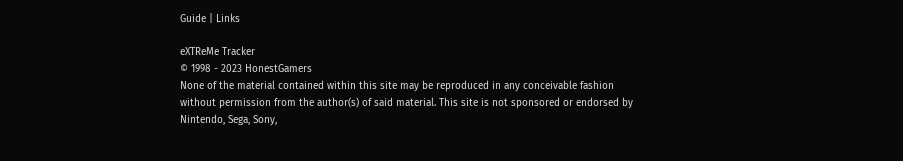Guide | Links

eXTReMe Tracker
© 1998 - 2023 HonestGamers
None of the material contained within this site may be reproduced in any conceivable fashion without permission from the author(s) of said material. This site is not sponsored or endorsed by Nintendo, Sega, Sony,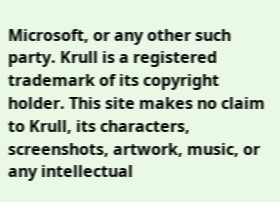Microsoft, or any other such party. Krull is a registered trademark of its copyright holder. This site makes no claim to Krull, its characters, screenshots, artwork, music, or any intellectual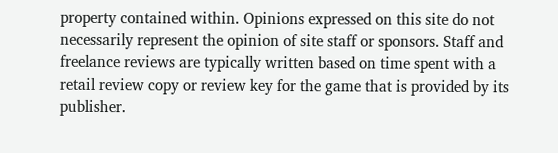property contained within. Opinions expressed on this site do not necessarily represent the opinion of site staff or sponsors. Staff and freelance reviews are typically written based on time spent with a retail review copy or review key for the game that is provided by its publisher.